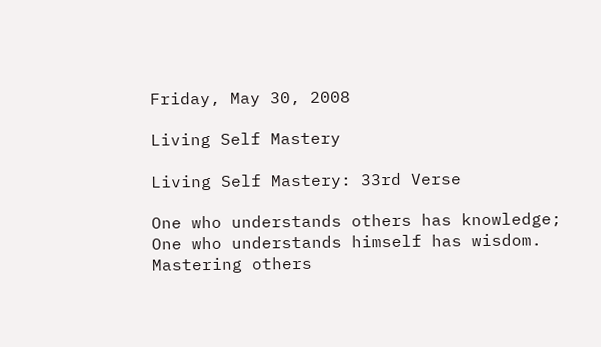Friday, May 30, 2008

Living Self Mastery

Living Self Mastery: 33rd Verse

One who understands others has knowledge;
One who understands himself has wisdom.
Mastering others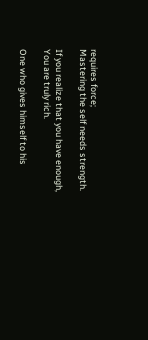requires force;
Mastering the self needs strength.

If you realize that you have enough,
You are truly rich.

One who gives himself to his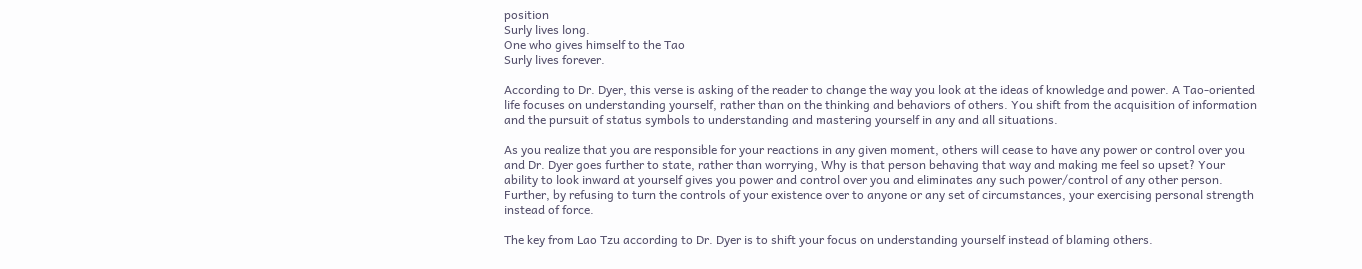position
Surly lives long.
One who gives himself to the Tao
Surly lives forever.

According to Dr. Dyer, this verse is asking of the reader to change the way you look at the ideas of knowledge and power. A Tao-oriented life focuses on understanding yourself, rather than on the thinking and behaviors of others. You shift from the acquisition of information and the pursuit of status symbols to understanding and mastering yourself in any and all situations.

As you realize that you are responsible for your reactions in any given moment, others will cease to have any power or control over you and Dr. Dyer goes further to state, rather than worrying, Why is that person behaving that way and making me feel so upset? Your ability to look inward at yourself gives you power and control over you and eliminates any such power/control of any other person. Further, by refusing to turn the controls of your existence over to anyone or any set of circumstances, your exercising personal strength instead of force.

The key from Lao Tzu according to Dr. Dyer is to shift your focus on understanding yourself instead of blaming others.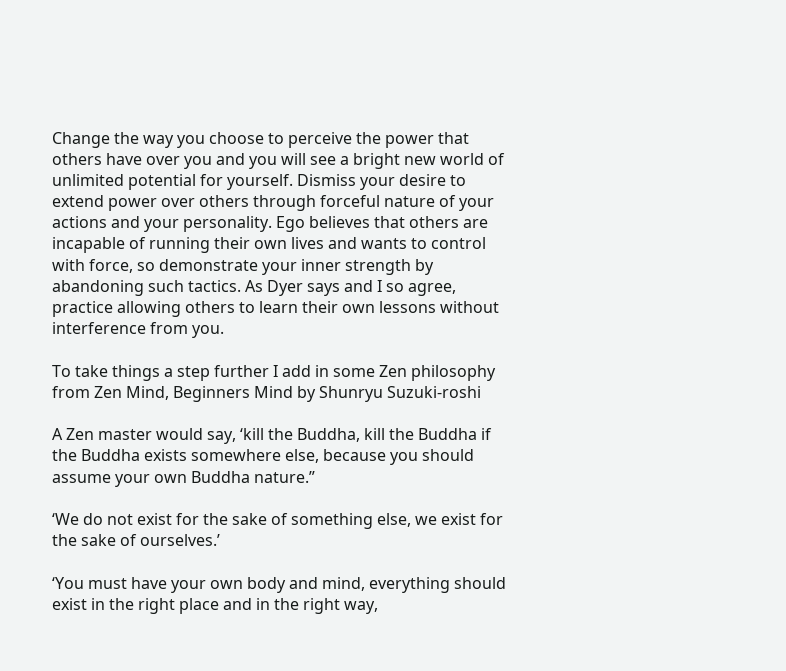Change the way you choose to perceive the power that others have over you and you will see a bright new world of unlimited potential for yourself. Dismiss your desire to extend power over others through forceful nature of your actions and your personality. Ego believes that others are incapable of running their own lives and wants to control with force, so demonstrate your inner strength by abandoning such tactics. As Dyer says and I so agree, practice allowing others to learn their own lessons without interference from you.

To take things a step further I add in some Zen philosophy from Zen Mind, Beginners Mind by Shunryu Suzuki-roshi

A Zen master would say, ‘kill the Buddha, kill the Buddha if the Buddha exists somewhere else, because you should assume your own Buddha nature.”

‘We do not exist for the sake of something else, we exist for the sake of ourselves.’

‘You must have your own body and mind, everything should exist in the right place and in the right way,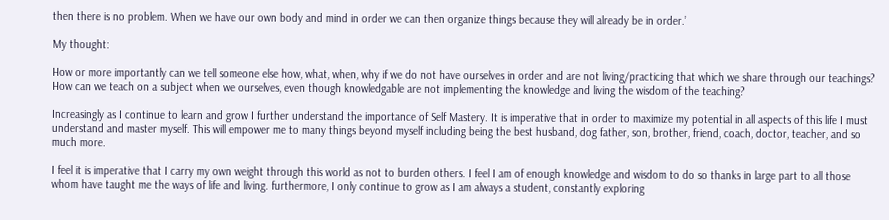then there is no problem. When we have our own body and mind in order we can then organize things because they will already be in order.’

My thought:

How or more importantly can we tell someone else how, what, when, why if we do not have ourselves in order and are not living/practicing that which we share through our teachings? How can we teach on a subject when we ourselves, even though knowledgable are not implementing the knowledge and living the wisdom of the teaching?

Increasingly as I continue to learn and grow I further understand the importance of Self Mastery. It is imperative that in order to maximize my potential in all aspects of this life I must understand and master myself. This will empower me to many things beyond myself including being the best husband, dog father, son, brother, friend, coach, doctor, teacher, and so much more.

I feel it is imperative that I carry my own weight through this world as not to burden others. I feel I am of enough knowledge and wisdom to do so thanks in large part to all those whom have taught me the ways of life and living. furthermore, I only continue to grow as I am always a student, constantly exploring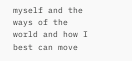myself and the ways of the world and how I best can move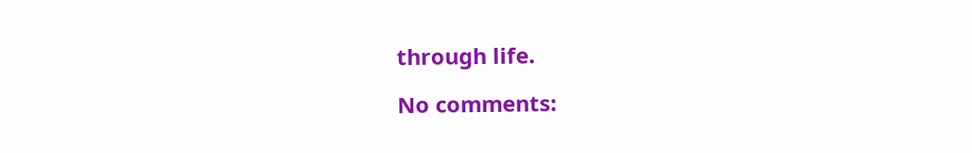through life.

No comments: